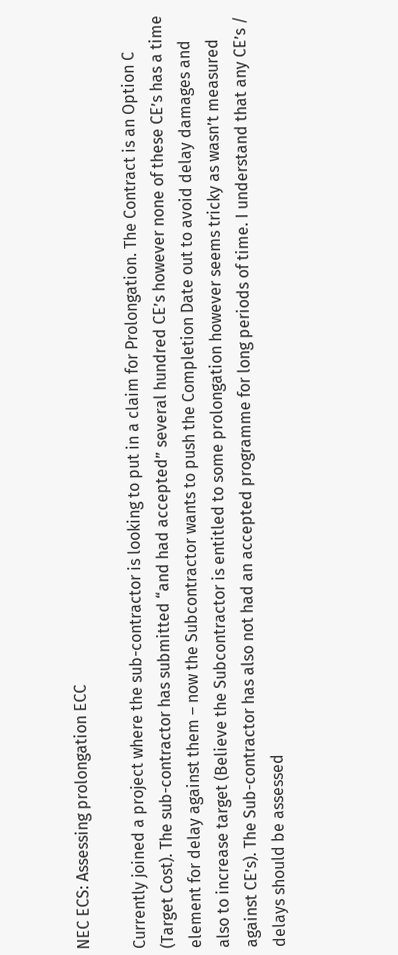NEC ECS: Assessing prolongation ECC

Currently joined a project where the sub-contractor is looking to put in a claim for Prolongation. The Contract is an Option C (Target Cost). The sub-contractor has submitted “and had accepted” several hundred CE’s however none of these CE’s has a time element for delay against them – now the Subcontractor wants to push the Completion Date out to avoid delay damages and also to increase target (Believe the Subcontractor is entitled to some prolongation however seems tricky as wasn’t measured against CE’s). The Sub-contractor has also not had an accepted programme for long periods of time. I understand that any CE’s / delays should be assessed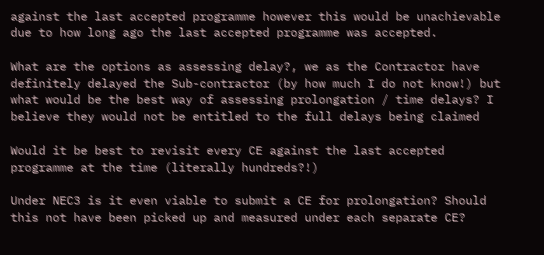against the last accepted programme however this would be unachievable due to how long ago the last accepted programme was accepted.

What are the options as assessing delay?, we as the Contractor have definitely delayed the Sub-contractor (by how much I do not know!) but what would be the best way of assessing prolongation / time delays? I believe they would not be entitled to the full delays being claimed

Would it be best to revisit every CE against the last accepted programme at the time (literally hundreds?!)

Under NEC3 is it even viable to submit a CE for prolongation? Should this not have been picked up and measured under each separate CE?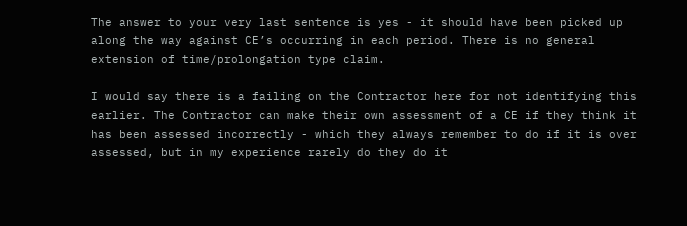The answer to your very last sentence is yes - it should have been picked up along the way against CE’s occurring in each period. There is no general extension of time/prolongation type claim.

I would say there is a failing on the Contractor here for not identifying this earlier. The Contractor can make their own assessment of a CE if they think it has been assessed incorrectly - which they always remember to do if it is over assessed, but in my experience rarely do they do it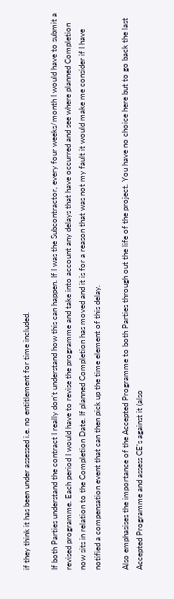if they think it has been under assessed i.e. no entitlement for time included.

If both Parties understand the contract I really don’t understand how this can happen. If I was the Subcontractor, every four weeks/month I would have to submit a revised programme. Each period I would have to revise the programme and take into account any delays that have occurred and see where planned Completion now sits in relation to the Completion Date. If planned Completion has moved and it is for a reason that was not my fault it would make me consider if I have notified a compensation event that can then pick up the time element of this delay.

Also emphasises the importance of the Accepted Programme to both Parties through out the life of the project. You have no choice here but to go back the last Accepted Programme and assess CE’s against it (also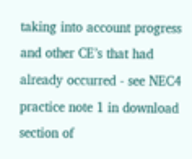taking into account progress and other CE’s that had already occurred - see NEC4 practice note 1 in download section of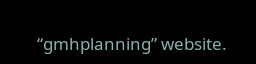“gmhplanning” website.